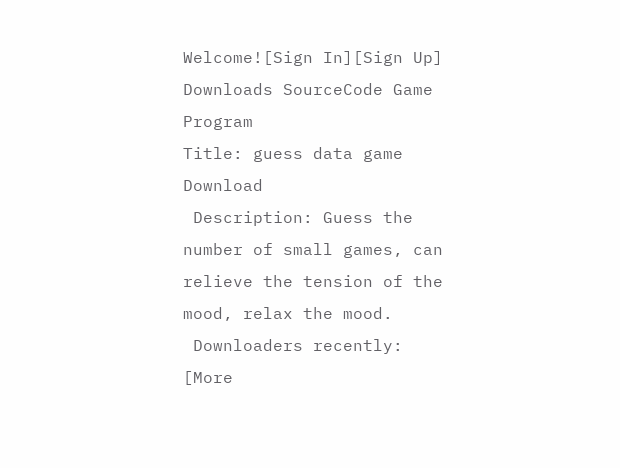Welcome![Sign In][Sign Up]
Downloads SourceCode Game Program
Title: guess data game Download
 Description: Guess the number of small games, can relieve the tension of the mood, relax the mood.
 Downloaders recently: [More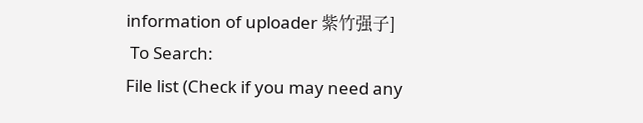information of uploader 紫竹强子]
 To Search:
File list (Check if you may need any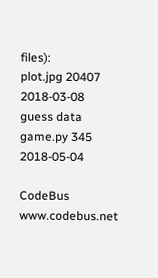files):
plot.jpg 20407 2018-03-08
guess data game.py 345 2018-05-04

CodeBus www.codebus.net